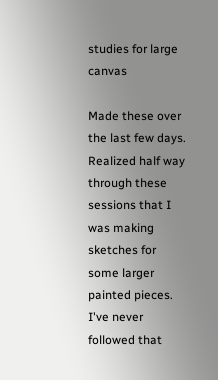studies for large canvas

Made these over the last few days. Realized half way through these sessions that I was making sketches for some larger painted pieces. I've never followed that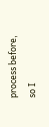process before, so I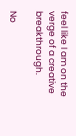feel like I am on the verge of a creative breakthrough.

No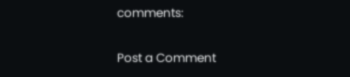comments:

Post a Comment